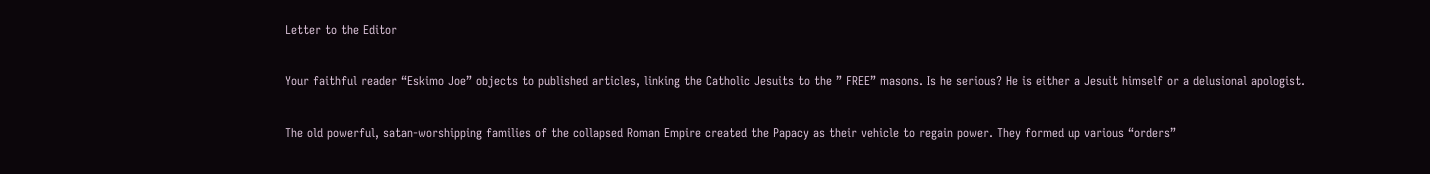Letter to the Editor

Your faithful reader “Eskimo Joe” objects to published articles, linking the Catholic Jesuits to the ” FREE” masons. Is he serious? He is either a Jesuit himself or a delusional apologist.

The old powerful, satan-worshipping families of the collapsed Roman Empire created the Papacy as their vehicle to regain power. They formed up various “orders”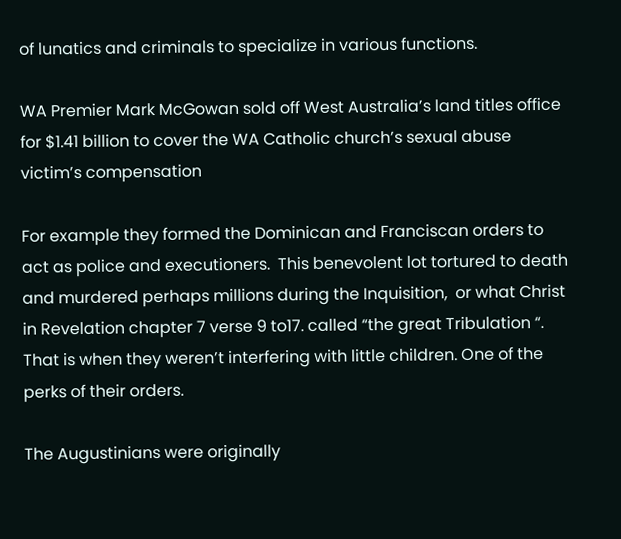of lunatics and criminals to specialize in various functions.

WA Premier Mark McGowan sold off West Australia’s land titles office for $1.41 billion to cover the WA Catholic church’s sexual abuse victim’s compensation

For example they formed the Dominican and Franciscan orders to act as police and executioners.  This benevolent lot tortured to death and murdered perhaps millions during the Inquisition,  or what Christ in Revelation chapter 7 verse 9 to17. called “the great Tribulation “. That is when they weren’t interfering with little children. One of the perks of their orders.

The Augustinians were originally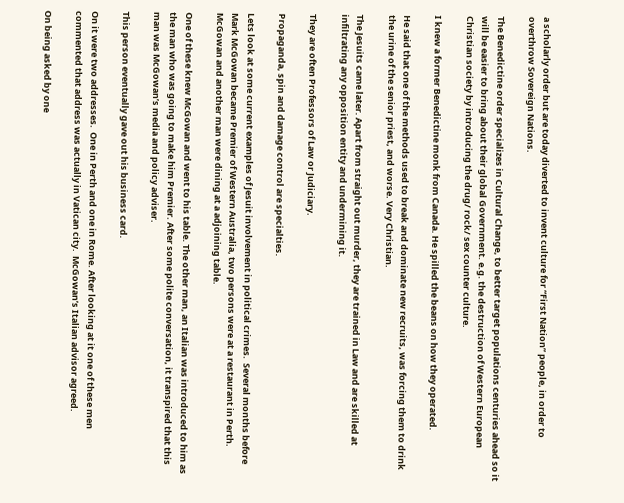a scholarly order but are today diverted to invent culture for “First Nation” people, in order to overthrow Sovereign Nations.

The Benedictine order specializes in Cultural Change, to better target populations centuries ahead so it will be easier to bring about their global Government. e.g. the destruction of Western European Christian society by introducing the drug/ rock/ sex counter culture.

I knew a former Benedictine monk from Canada. He spilled the beans on how they operated.

He said that one of the methods used to break and dominate new recruits, was forcing them to drink the urine of the senior priest, and worse. Very Christian.

The Jesuits came later. Apart from straight out murder, they are trained in Law and are skilled at infiltrating any opposition entity and undermining it.

They are often Professors of Law or Judiciary.

Propaganda, spin and damage control are specialties.

Lets look at some current examples of Jesuit involvement in political crimes.  Several months before Mark McGowan became Premier of Western Australia, two persons were at a restaurant in Perth. McGowan and another man were dining at a adjoining table.

One of these knew McGowan and went to his table. The other man, an Italian was introduced to him as the man who was going to make him Premier. After some polite conversation, it transpired that this man was McGowan’s media and policy adviser.

This person eventually gave out his business card.

On it were two addresses.  One in Perth and one in Rome. After looking at it one of these men commented that address was actually in Vatican city.  McGowan’s Italian advisor agreed.

On being asked by one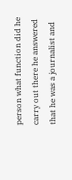person what function did he carry out there he answered that he was a journalist and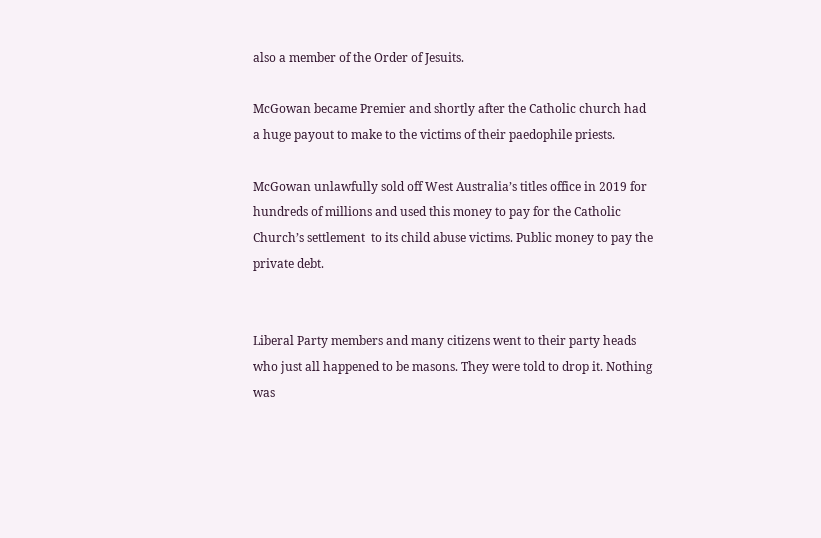also a member of the Order of Jesuits.

McGowan became Premier and shortly after the Catholic church had a huge payout to make to the victims of their paedophile priests.

McGowan unlawfully sold off West Australia’s titles office in 2019 for hundreds of millions and used this money to pay for the Catholic Church’s settlement  to its child abuse victims. Public money to pay the private debt.


Liberal Party members and many citizens went to their party heads who just all happened to be masons. They were told to drop it. Nothing was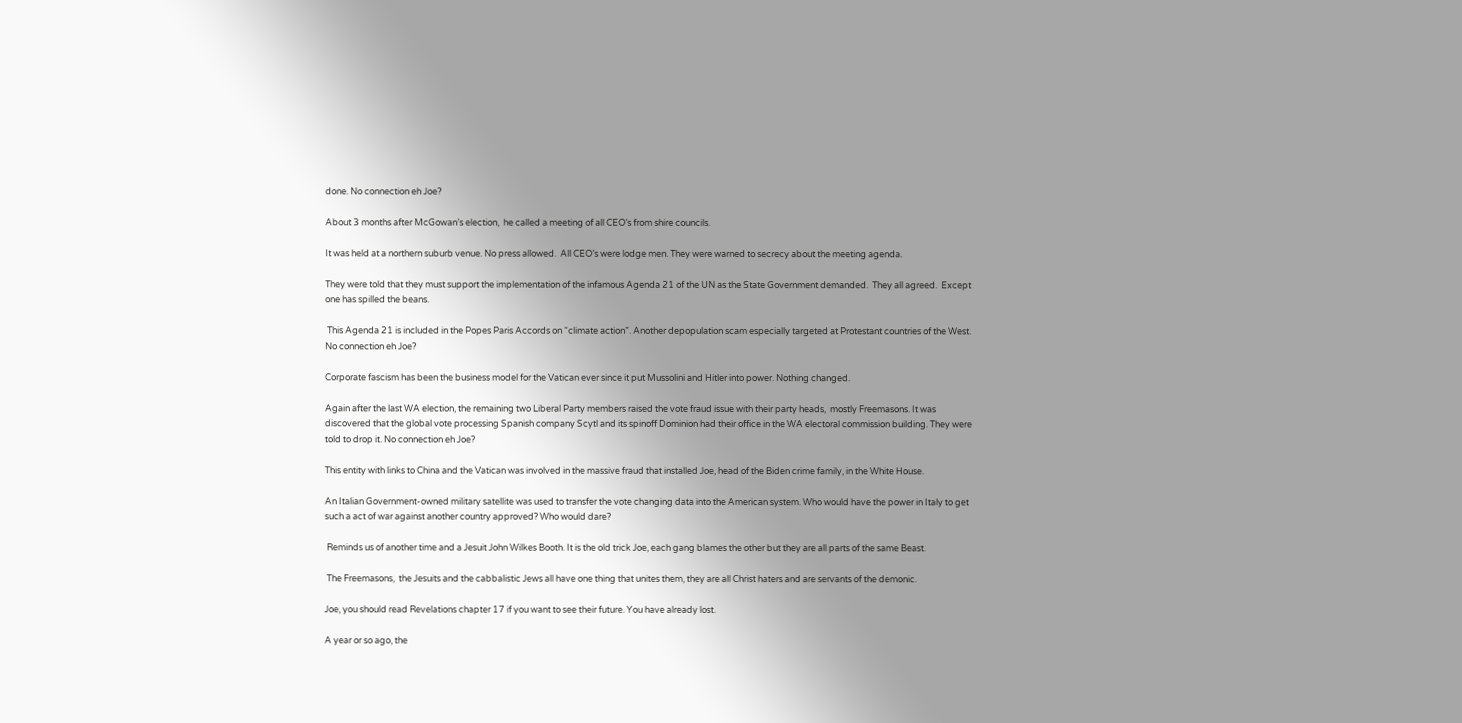done. No connection eh Joe?

About 3 months after McGowan’s election,  he called a meeting of all CEO’s from shire councils.

It was held at a northern suburb venue. No press allowed.  All CEO’s were lodge men. They were warned to secrecy about the meeting agenda.

They were told that they must support the implementation of the infamous Agenda 21 of the UN as the State Government demanded.  They all agreed.  Except one has spilled the beans.

 This Agenda 21 is included in the Popes Paris Accords on “climate action”. Another depopulation scam especially targeted at Protestant countries of the West. No connection eh Joe?

Corporate fascism has been the business model for the Vatican ever since it put Mussolini and Hitler into power. Nothing changed.

Again after the last WA election, the remaining two Liberal Party members raised the vote fraud issue with their party heads,  mostly Freemasons. It was discovered that the global vote processing Spanish company Scytl and its spinoff Dominion had their office in the WA electoral commission building. They were told to drop it. No connection eh Joe?

This entity with links to China and the Vatican was involved in the massive fraud that installed Joe, head of the Biden crime family, in the White House.

An Italian Government-owned military satellite was used to transfer the vote changing data into the American system. Who would have the power in Italy to get such a act of war against another country approved? Who would dare?

 Reminds us of another time and a Jesuit John Wilkes Booth. It is the old trick Joe, each gang blames the other but they are all parts of the same Beast.

 The Freemasons,  the Jesuits and the cabbalistic Jews all have one thing that unites them, they are all Christ haters and are servants of the demonic.

Joe, you should read Revelations chapter 17 if you want to see their future. You have already lost.

A year or so ago, the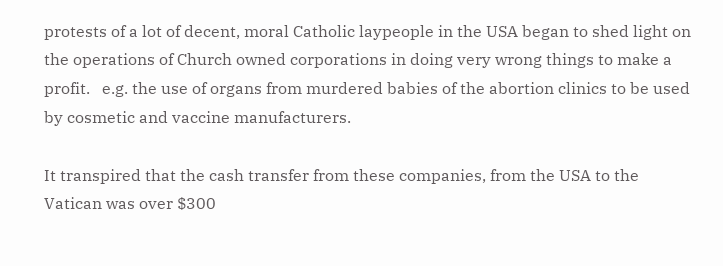protests of a lot of decent, moral Catholic laypeople in the USA began to shed light on the operations of Church owned corporations in doing very wrong things to make a profit.   e.g. the use of organs from murdered babies of the abortion clinics to be used by cosmetic and vaccine manufacturers.

It transpired that the cash transfer from these companies, from the USA to the Vatican was over $300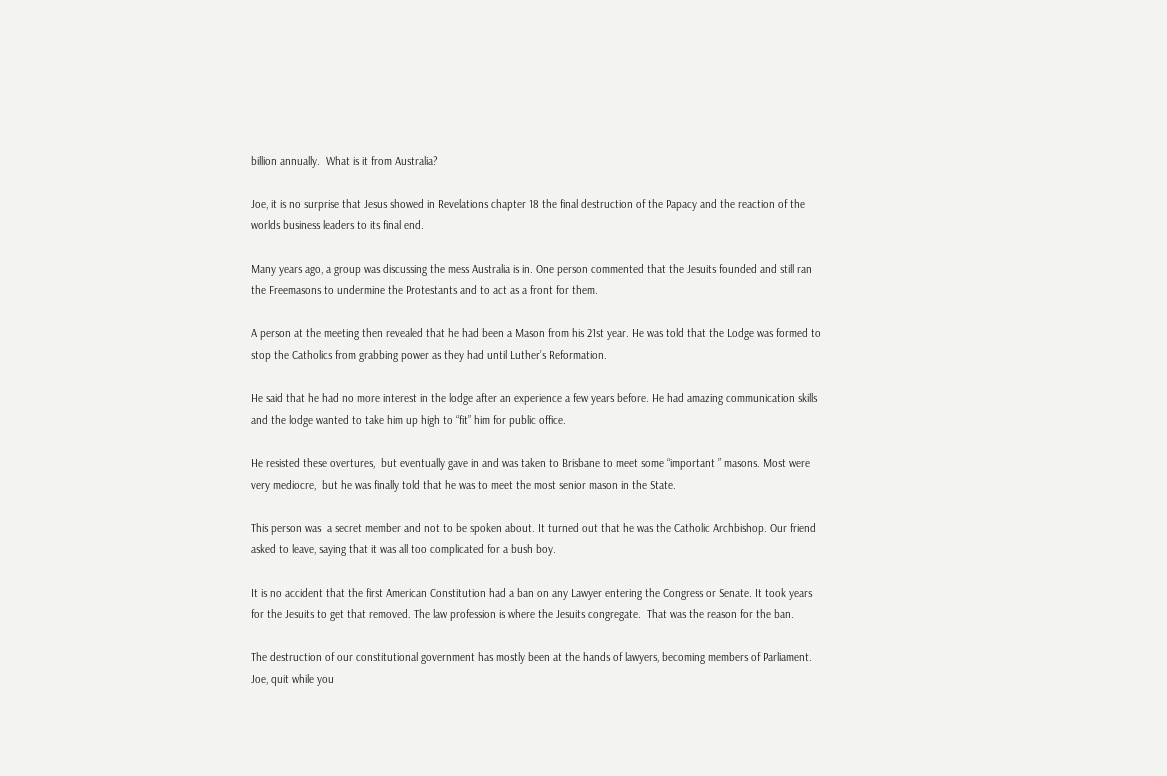billion annually.  What is it from Australia?

Joe, it is no surprise that Jesus showed in Revelations chapter 18 the final destruction of the Papacy and the reaction of the worlds business leaders to its final end.

Many years ago, a group was discussing the mess Australia is in. One person commented that the Jesuits founded and still ran the Freemasons to undermine the Protestants and to act as a front for them.

A person at the meeting then revealed that he had been a Mason from his 21st year. He was told that the Lodge was formed to stop the Catholics from grabbing power as they had until Luther’s Reformation.

He said that he had no more interest in the lodge after an experience a few years before. He had amazing communication skills and the lodge wanted to take him up high to “fit” him for public office.

He resisted these overtures,  but eventually gave in and was taken to Brisbane to meet some “important ” masons. Most were very mediocre,  but he was finally told that he was to meet the most senior mason in the State.

This person was  a secret member and not to be spoken about. It turned out that he was the Catholic Archbishop. Our friend asked to leave, saying that it was all too complicated for a bush boy.

It is no accident that the first American Constitution had a ban on any Lawyer entering the Congress or Senate. It took years for the Jesuits to get that removed. The law profession is where the Jesuits congregate.  That was the reason for the ban.

The destruction of our constitutional government has mostly been at the hands of lawyers, becoming members of Parliament. Joe, quit while you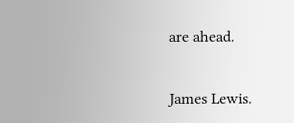are ahead.


James Lewis.